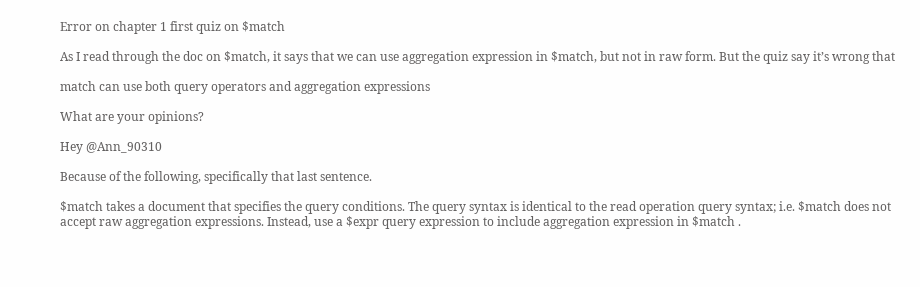Error on chapter 1 first quiz on $match

As I read through the doc on $match, it says that we can use aggregation expression in $match, but not in raw form. But the quiz say it’s wrong that

match can use both query operators and aggregation expressions

What are your opinions?

Hey @Ann_90310

Because of the following, specifically that last sentence.

$match takes a document that specifies the query conditions. The query syntax is identical to the read operation query syntax; i.e. $match does not accept raw aggregation expressions. Instead, use a $expr query expression to include aggregation expression in $match .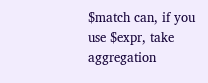$match can, if you use $expr, take aggregation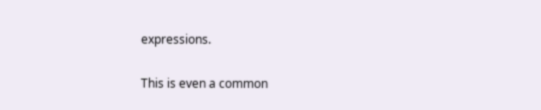expressions.

This is even a common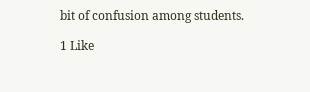bit of confusion among students.

1 Like